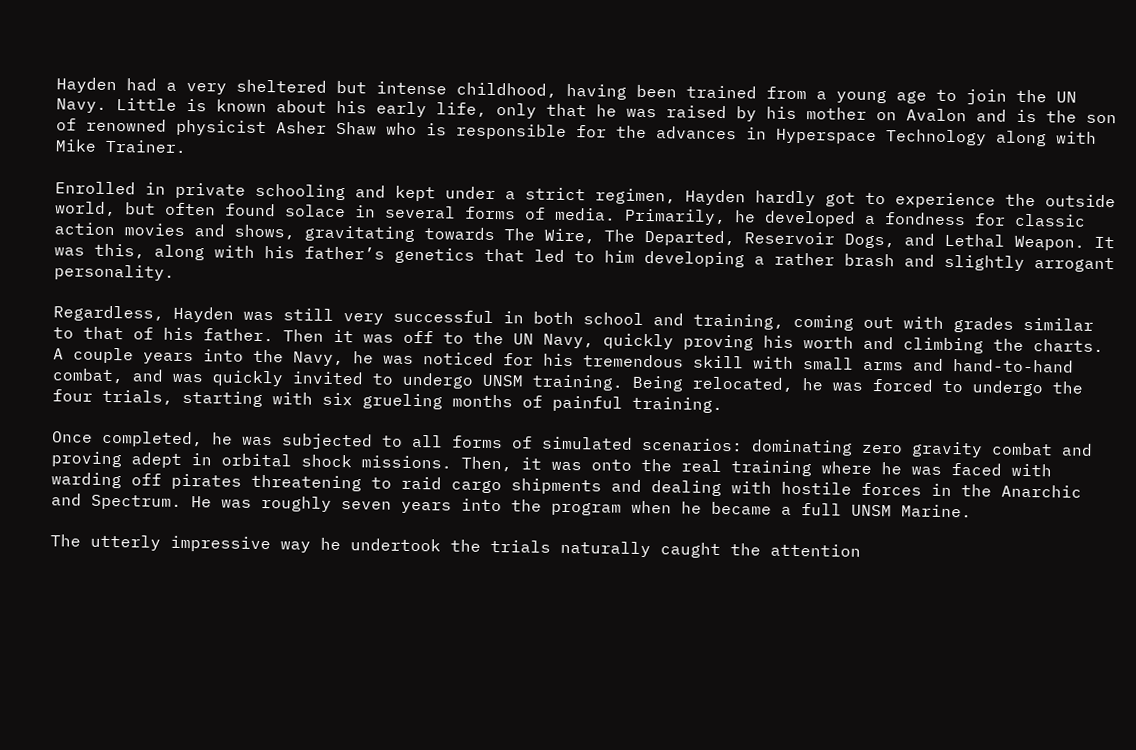Hayden had a very sheltered but intense childhood, having been trained from a young age to join the UN Navy. Little is known about his early life, only that he was raised by his mother on Avalon and is the son of renowned physicist Asher Shaw who is responsible for the advances in Hyperspace Technology along with Mike Trainer.

Enrolled in private schooling and kept under a strict regimen, Hayden hardly got to experience the outside world, but often found solace in several forms of media. Primarily, he developed a fondness for classic action movies and shows, gravitating towards The Wire, The Departed, Reservoir Dogs, and Lethal Weapon. It was this, along with his father’s genetics that led to him developing a rather brash and slightly arrogant personality.

Regardless, Hayden was still very successful in both school and training, coming out with grades similar to that of his father. Then it was off to the UN Navy, quickly proving his worth and climbing the charts. A couple years into the Navy, he was noticed for his tremendous skill with small arms and hand-to-hand combat, and was quickly invited to undergo UNSM training. Being relocated, he was forced to undergo the four trials, starting with six grueling months of painful training.

Once completed, he was subjected to all forms of simulated scenarios: dominating zero gravity combat and proving adept in orbital shock missions. Then, it was onto the real training where he was faced with warding off pirates threatening to raid cargo shipments and dealing with hostile forces in the Anarchic and Spectrum. He was roughly seven years into the program when he became a full UNSM Marine.

The utterly impressive way he undertook the trials naturally caught the attention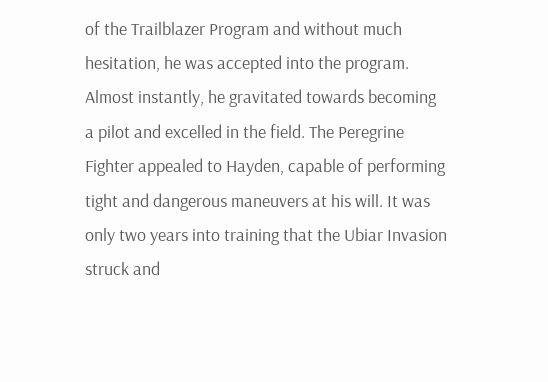of the Trailblazer Program and without much hesitation, he was accepted into the program. Almost instantly, he gravitated towards becoming a pilot and excelled in the field. The Peregrine Fighter appealed to Hayden, capable of performing tight and dangerous maneuvers at his will. It was only two years into training that the Ubiar Invasion struck and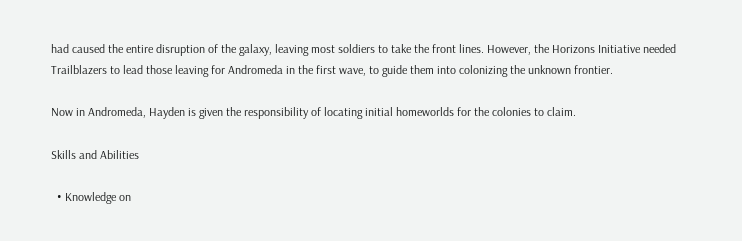had caused the entire disruption of the galaxy, leaving most soldiers to take the front lines. However, the Horizons Initiative needed Trailblazers to lead those leaving for Andromeda in the first wave, to guide them into colonizing the unknown frontier.

Now in Andromeda, Hayden is given the responsibility of locating initial homeworlds for the colonies to claim.

Skills and Abilities

  • Knowledge on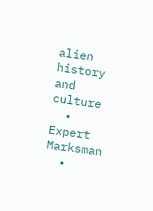alien history and culture
  • Expert Marksman
  •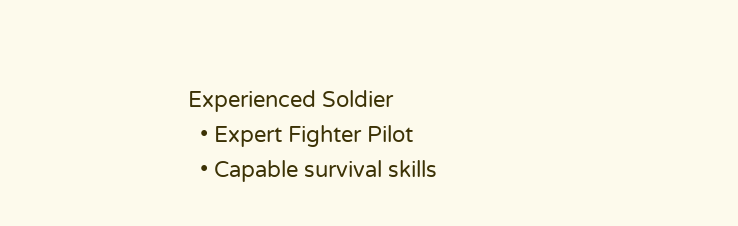Experienced Soldier
  • Expert Fighter Pilot
  • Capable survival skills